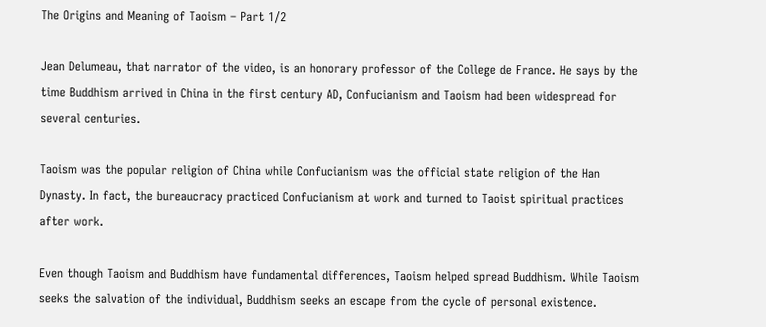The Origins and Meaning of Taoism – Part 1/2

Jean Delumeau, that narrator of the video, is an honorary professor of the College de France. He says by the time Buddhism arrived in China in the first century AD, Confucianism and Taoism had been widespread for several centuries.

Taoism was the popular religion of China while Confucianism was the official state religion of the Han Dynasty. In fact, the bureaucracy practiced Confucianism at work and turned to Taoist spiritual practices after work.

Even though Taoism and Buddhism have fundamental differences, Taoism helped spread Buddhism. While Taoism seeks the salvation of the individual, Buddhism seeks an escape from the cycle of personal existence.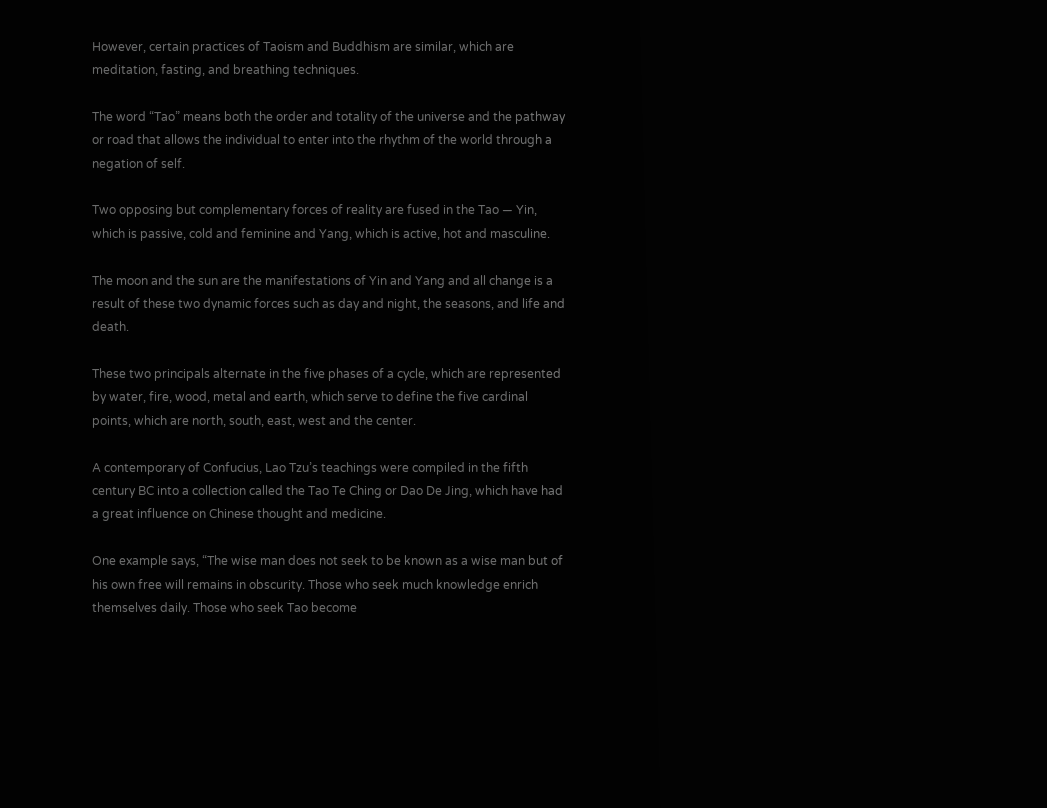However, certain practices of Taoism and Buddhism are similar, which are meditation, fasting, and breathing techniques.

The word “Tao” means both the order and totality of the universe and the pathway or road that allows the individual to enter into the rhythm of the world through a negation of self.

Two opposing but complementary forces of reality are fused in the Tao — Yin, which is passive, cold and feminine and Yang, which is active, hot and masculine.

The moon and the sun are the manifestations of Yin and Yang and all change is a result of these two dynamic forces such as day and night, the seasons, and life and death.

These two principals alternate in the five phases of a cycle, which are represented by water, fire, wood, metal and earth, which serve to define the five cardinal points, which are north, south, east, west and the center.

A contemporary of Confucius, Lao Tzu’s teachings were compiled in the fifth century BC into a collection called the Tao Te Ching or Dao De Jing, which have had a great influence on Chinese thought and medicine.

One example says, “The wise man does not seek to be known as a wise man but of his own free will remains in obscurity. Those who seek much knowledge enrich themselves daily. Those who seek Tao become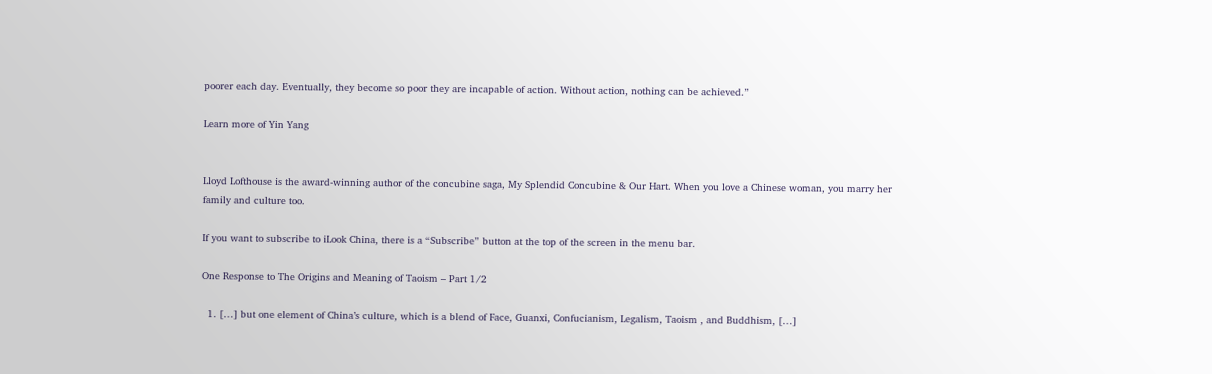poorer each day. Eventually, they become so poor they are incapable of action. Without action, nothing can be achieved.”

Learn more of Yin Yang


Lloyd Lofthouse is the award-winning author of the concubine saga, My Splendid Concubine & Our Hart. When you love a Chinese woman, you marry her family and culture too.

If you want to subscribe to iLook China, there is a “Subscribe” button at the top of the screen in the menu bar.

One Response to The Origins and Meaning of Taoism – Part 1/2

  1. […] but one element of China’s culture, which is a blend of Face, Guanxi, Confucianism, Legalism, Taoism , and Buddhism, […]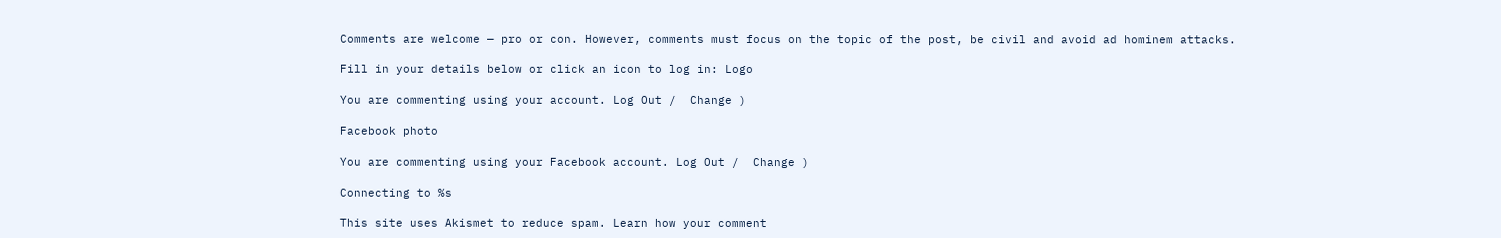Comments are welcome — pro or con. However, comments must focus on the topic of the post, be civil and avoid ad hominem attacks.

Fill in your details below or click an icon to log in: Logo

You are commenting using your account. Log Out /  Change )

Facebook photo

You are commenting using your Facebook account. Log Out /  Change )

Connecting to %s

This site uses Akismet to reduce spam. Learn how your comment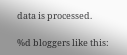data is processed.

%d bloggers like this: